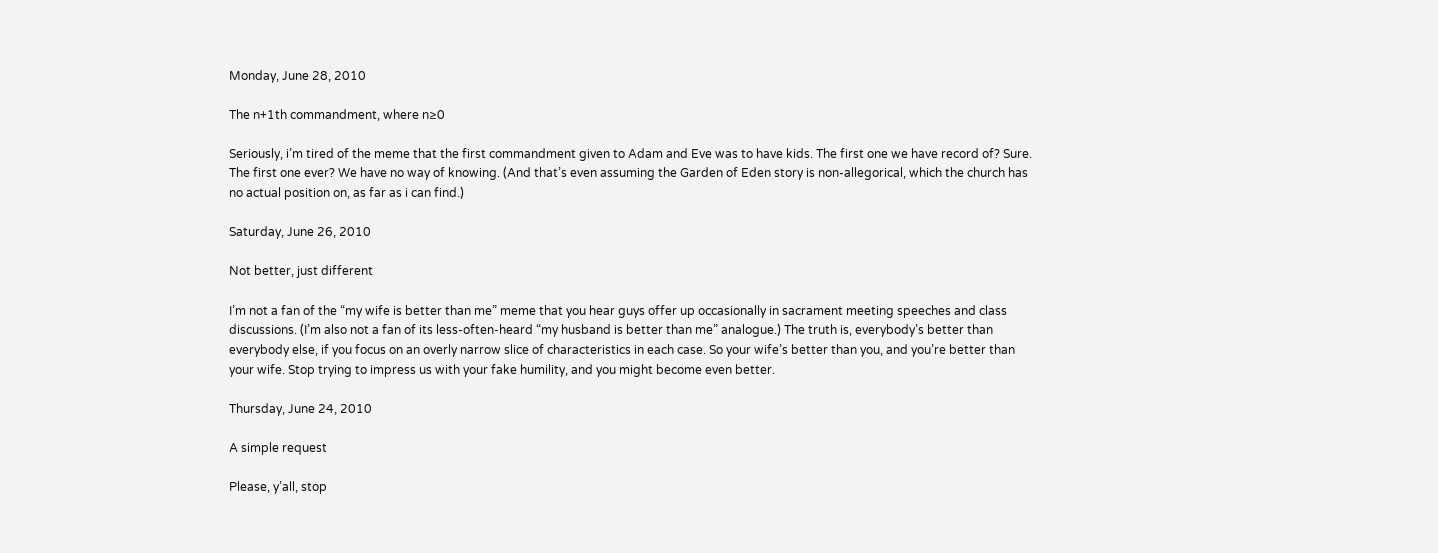Monday, June 28, 2010

The n+1th commandment, where n≥0

Seriously, i’m tired of the meme that the first commandment given to Adam and Eve was to have kids. The first one we have record of? Sure. The first one ever? We have no way of knowing. (And that’s even assuming the Garden of Eden story is non-allegorical, which the church has no actual position on, as far as i can find.)

Saturday, June 26, 2010

Not better, just different

I’m not a fan of the “my wife is better than me” meme that you hear guys offer up occasionally in sacrament meeting speeches and class discussions. (I’m also not a fan of its less-often-heard “my husband is better than me” analogue.) The truth is, everybody’s better than everybody else, if you focus on an overly narrow slice of characteristics in each case. So your wife’s better than you, and you’re better than your wife. Stop trying to impress us with your fake humility, and you might become even better.

Thursday, June 24, 2010

A simple request

Please, y’all, stop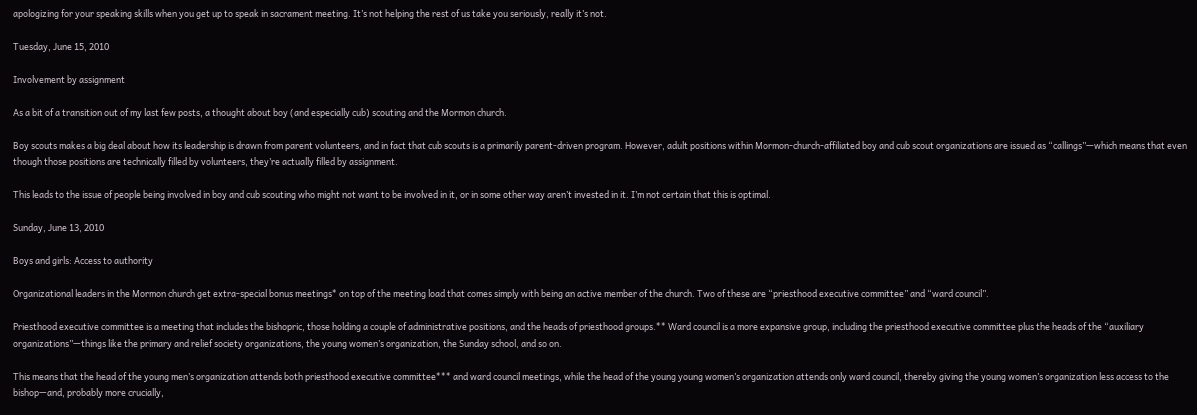apologizing for your speaking skills when you get up to speak in sacrament meeting. It’s not helping the rest of us take you seriously, really it’s not.

Tuesday, June 15, 2010

Involvement by assignment

As a bit of a transition out of my last few posts, a thought about boy (and especially cub) scouting and the Mormon church.

Boy scouts makes a big deal about how its leadership is drawn from parent volunteers, and in fact that cub scouts is a primarily parent-driven program. However, adult positions within Mormon-church-affiliated boy and cub scout organizations are issued as “callings”—which means that even though those positions are technically filled by volunteers, they’re actually filled by assignment.

This leads to the issue of people being involved in boy and cub scouting who might not want to be involved in it, or in some other way aren’t invested in it. I’m not certain that this is optimal.

Sunday, June 13, 2010

Boys and girls: Access to authority

Organizational leaders in the Mormon church get extra-special bonus meetings* on top of the meeting load that comes simply with being an active member of the church. Two of these are “priesthood executive committee” and “ward council”.

Priesthood executive committee is a meeting that includes the bishopric, those holding a couple of administrative positions, and the heads of priesthood groups.** Ward council is a more expansive group, including the priesthood executive committee plus the heads of the “auxiliary organizations”—things like the primary and relief society organizations, the young women’s organization, the Sunday school, and so on.

This means that the head of the young men’s organization attends both priesthood executive committee*** and ward council meetings, while the head of the young young women’s organization attends only ward council, thereby giving the young women’s organization less access to the bishop—and, probably more crucially,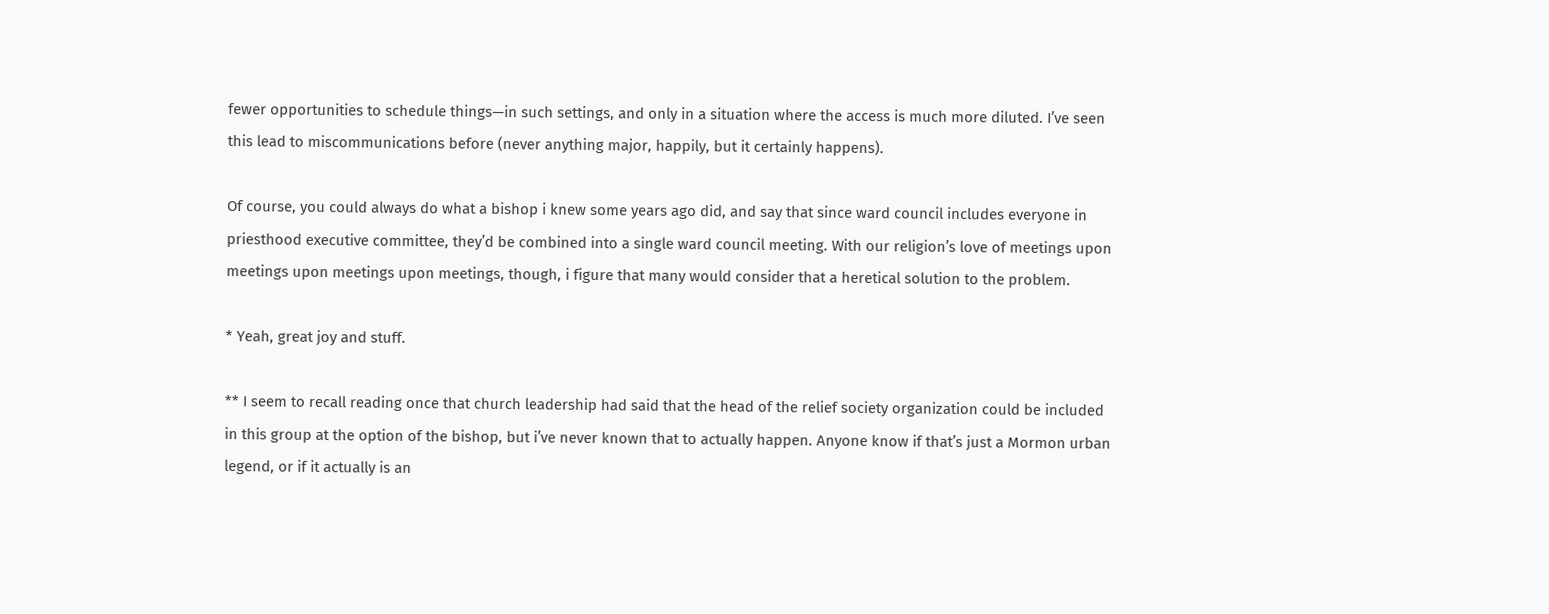fewer opportunities to schedule things—in such settings, and only in a situation where the access is much more diluted. I’ve seen this lead to miscommunications before (never anything major, happily, but it certainly happens).

Of course, you could always do what a bishop i knew some years ago did, and say that since ward council includes everyone in priesthood executive committee, they’d be combined into a single ward council meeting. With our religion’s love of meetings upon meetings upon meetings upon meetings, though, i figure that many would consider that a heretical solution to the problem.

* Yeah, great joy and stuff.

** I seem to recall reading once that church leadership had said that the head of the relief society organization could be included in this group at the option of the bishop, but i’ve never known that to actually happen. Anyone know if that’s just a Mormon urban legend, or if it actually is an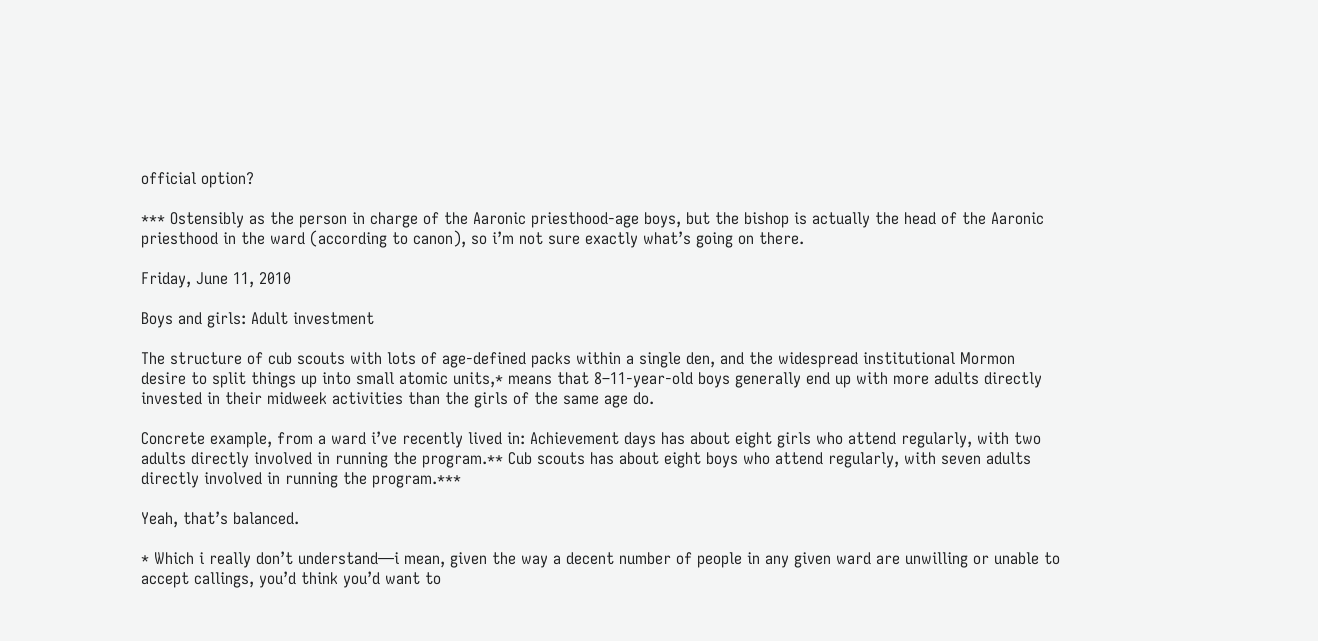official option?

*** Ostensibly as the person in charge of the Aaronic priesthood-age boys, but the bishop is actually the head of the Aaronic priesthood in the ward (according to canon), so i’m not sure exactly what’s going on there.

Friday, June 11, 2010

Boys and girls: Adult investment

The structure of cub scouts with lots of age-defined packs within a single den, and the widespread institutional Mormon desire to split things up into small atomic units,* means that 8–11-year-old boys generally end up with more adults directly invested in their midweek activities than the girls of the same age do.

Concrete example, from a ward i’ve recently lived in: Achievement days has about eight girls who attend regularly, with two adults directly involved in running the program.** Cub scouts has about eight boys who attend regularly, with seven adults directly involved in running the program.***

Yeah, that’s balanced.

* Which i really don’t understand—i mean, given the way a decent number of people in any given ward are unwilling or unable to accept callings, you’d think you’d want to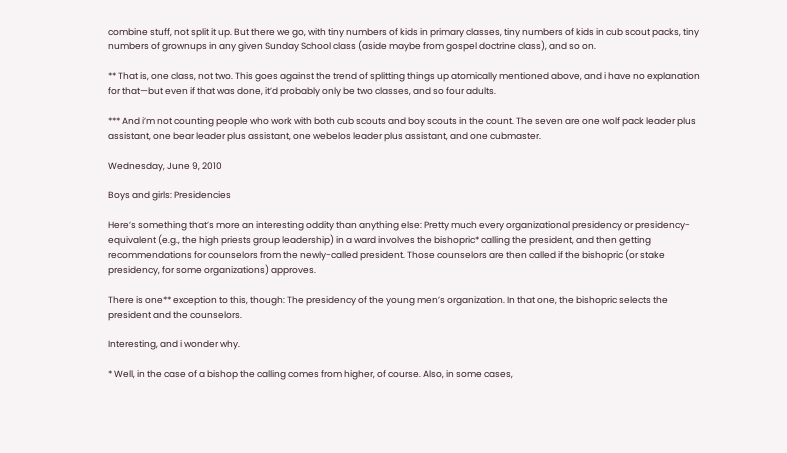combine stuff, not split it up. But there we go, with tiny numbers of kids in primary classes, tiny numbers of kids in cub scout packs, tiny numbers of grownups in any given Sunday School class (aside maybe from gospel doctrine class), and so on.

** That is, one class, not two. This goes against the trend of splitting things up atomically mentioned above, and i have no explanation for that—but even if that was done, it’d probably only be two classes, and so four adults.

*** And i’m not counting people who work with both cub scouts and boy scouts in the count. The seven are one wolf pack leader plus assistant, one bear leader plus assistant, one webelos leader plus assistant, and one cubmaster.

Wednesday, June 9, 2010

Boys and girls: Presidencies

Here’s something that’s more an interesting oddity than anything else: Pretty much every organizational presidency or presidency-equivalent (e.g., the high priests group leadership) in a ward involves the bishopric* calling the president, and then getting recommendations for counselors from the newly-called president. Those counselors are then called if the bishopric (or stake presidency, for some organizations) approves.

There is one** exception to this, though: The presidency of the young men’s organization. In that one, the bishopric selects the president and the counselors.

Interesting, and i wonder why.

* Well, in the case of a bishop the calling comes from higher, of course. Also, in some cases,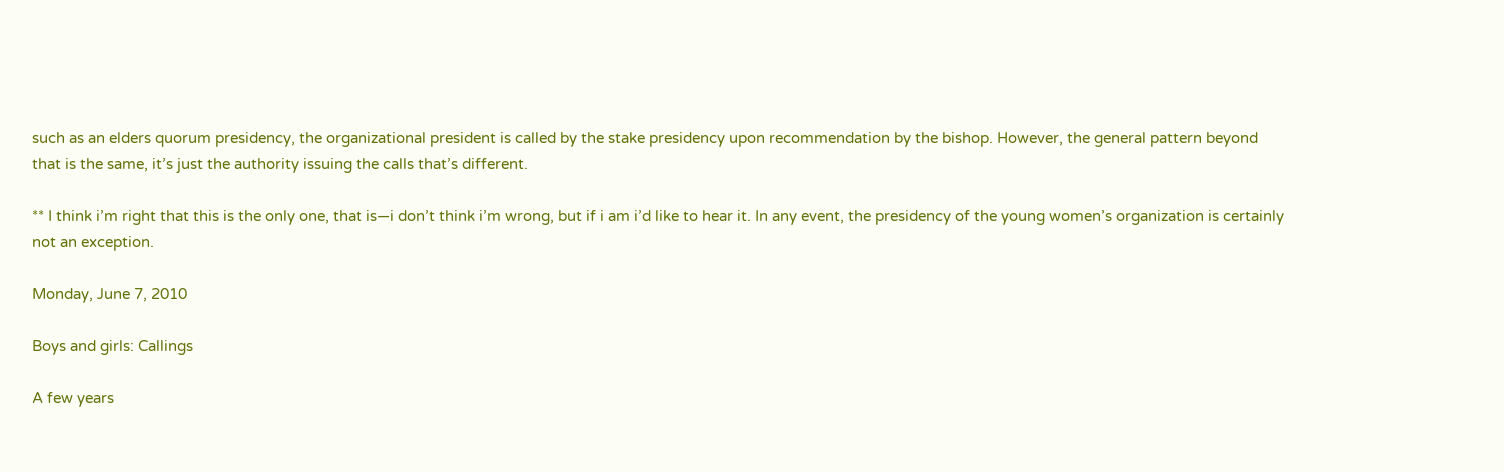such as an elders quorum presidency, the organizational president is called by the stake presidency upon recommendation by the bishop. However, the general pattern beyond that is the same, it’s just the authority issuing the calls that’s different.

** I think i’m right that this is the only one, that is—i don’t think i’m wrong, but if i am i’d like to hear it. In any event, the presidency of the young women’s organization is certainly not an exception.

Monday, June 7, 2010

Boys and girls: Callings

A few years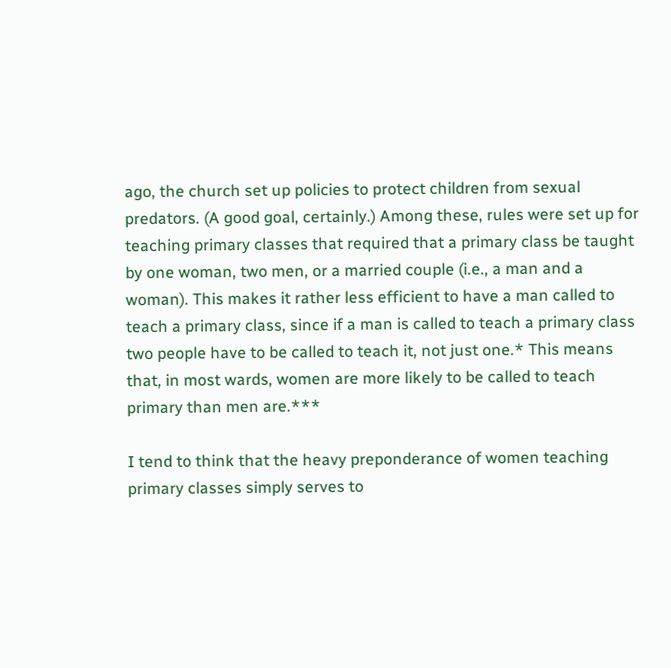ago, the church set up policies to protect children from sexual predators. (A good goal, certainly.) Among these, rules were set up for teaching primary classes that required that a primary class be taught by one woman, two men, or a married couple (i.e., a man and a woman). This makes it rather less efficient to have a man called to teach a primary class, since if a man is called to teach a primary class two people have to be called to teach it, not just one.* This means that, in most wards, women are more likely to be called to teach primary than men are.***

I tend to think that the heavy preponderance of women teaching primary classes simply serves to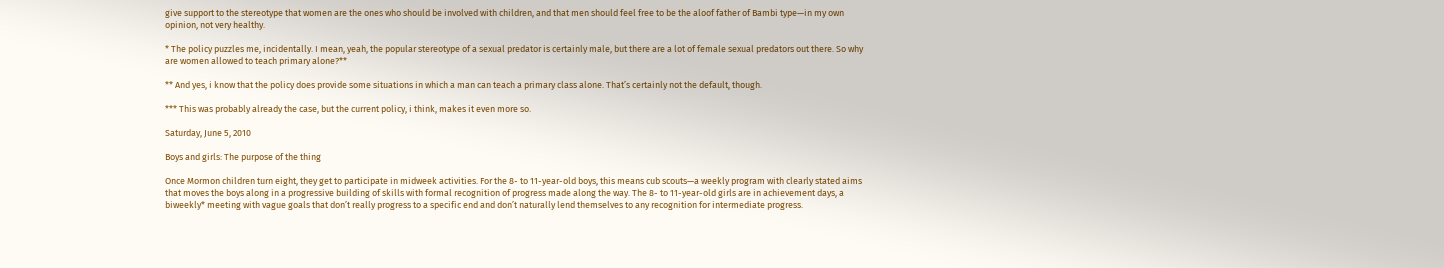give support to the stereotype that women are the ones who should be involved with children, and that men should feel free to be the aloof father of Bambi type—in my own opinion, not very healthy.

* The policy puzzles me, incidentally. I mean, yeah, the popular stereotype of a sexual predator is certainly male, but there are a lot of female sexual predators out there. So why are women allowed to teach primary alone?**

** And yes, i know that the policy does provide some situations in which a man can teach a primary class alone. That’s certainly not the default, though.

*** This was probably already the case, but the current policy, i think, makes it even more so.

Saturday, June 5, 2010

Boys and girls: The purpose of the thing

Once Mormon children turn eight, they get to participate in midweek activities. For the 8- to 11-year-old boys, this means cub scouts—a weekly program with clearly stated aims that moves the boys along in a progressive building of skills with formal recognition of progress made along the way. The 8- to 11-year-old girls are in achievement days, a biweekly* meeting with vague goals that don’t really progress to a specific end and don’t naturally lend themselves to any recognition for intermediate progress.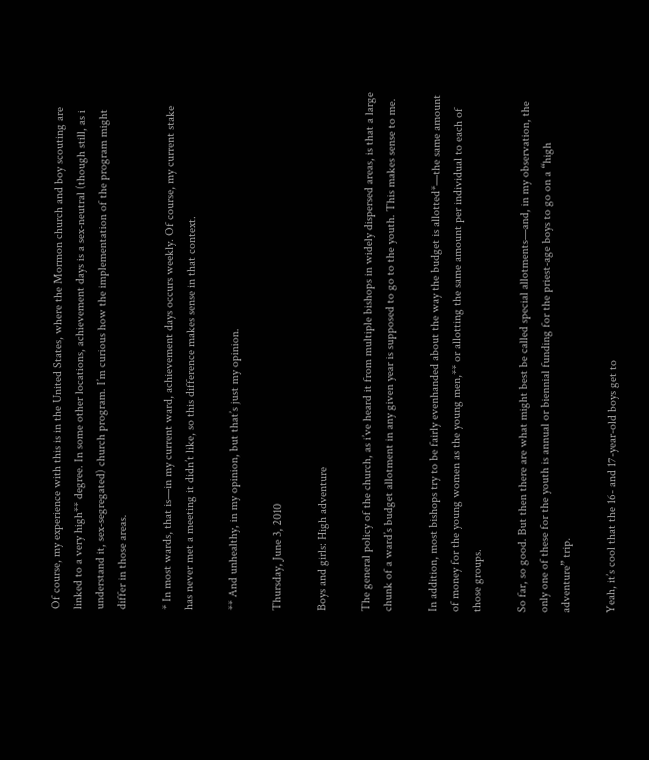Of course, my experience with this is in the United States, where the Mormon church and boy scouting are linked to a very high** degree. In some other locations, achievement days is a sex-neutral (though still, as i understand it, sex-segregated) church program. I’m curious how the implementation of the program might differ in those areas.

* In most wards, that is—in my current ward, achievement days occurs weekly. Of course, my current stake has never met a meeting it didn’t like, so this difference makes sense in that context.

** And unhealthy, in my opinion, but that’s just my opinion.

Thursday, June 3, 2010

Boys and girls: High adventure

The general policy of the church, as i’ve heard it from multiple bishops in widely dispersed areas, is that a large chunk of a ward’s budget allotment in any given year is supposed to go to the youth. This makes sense to me.

In addition, most bishops try to be fairly evenhanded about the way the budget is allotted*—the same amount of money for the young women as the young men,** or allotting the same amount per individual to each of those groups.

So far, so good. But then there are what might best be called special allotments—and, in my observation, the only one of these for the youth is annual or biennial funding for the priest-age boys to go on a “high adventure” trip.

Yeah, it’s cool that the 16- and 17-year-old boys get to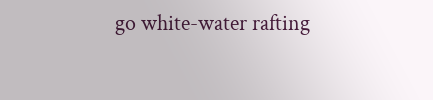go white-water rafting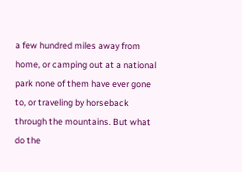a few hundred miles away from home, or camping out at a national park none of them have ever gone to, or traveling by horseback through the mountains. But what do the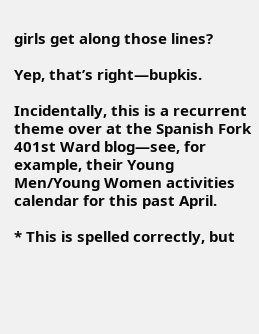girls get along those lines?

Yep, that’s right—bupkis.

Incidentally, this is a recurrent theme over at the Spanish Fork 401st Ward blog—see, for example, their Young Men/Young Women activities calendar for this past April.

* This is spelled correctly, but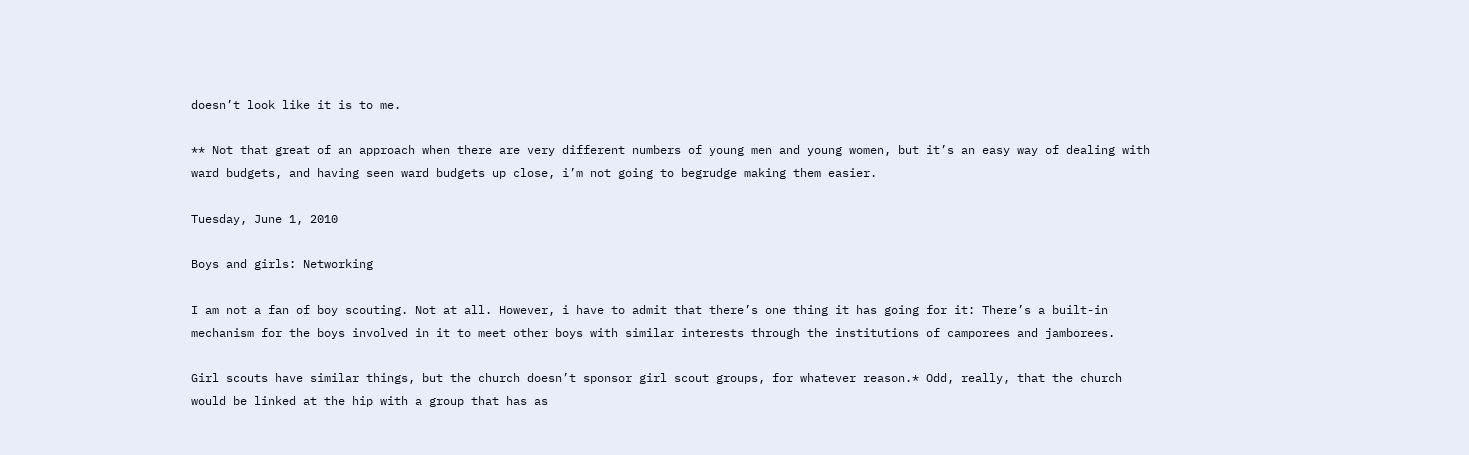doesn’t look like it is to me.

** Not that great of an approach when there are very different numbers of young men and young women, but it’s an easy way of dealing with ward budgets, and having seen ward budgets up close, i’m not going to begrudge making them easier.

Tuesday, June 1, 2010

Boys and girls: Networking

I am not a fan of boy scouting. Not at all. However, i have to admit that there’s one thing it has going for it: There’s a built-in mechanism for the boys involved in it to meet other boys with similar interests through the institutions of camporees and jamborees.

Girl scouts have similar things, but the church doesn’t sponsor girl scout groups, for whatever reason.* Odd, really, that the church would be linked at the hip with a group that has as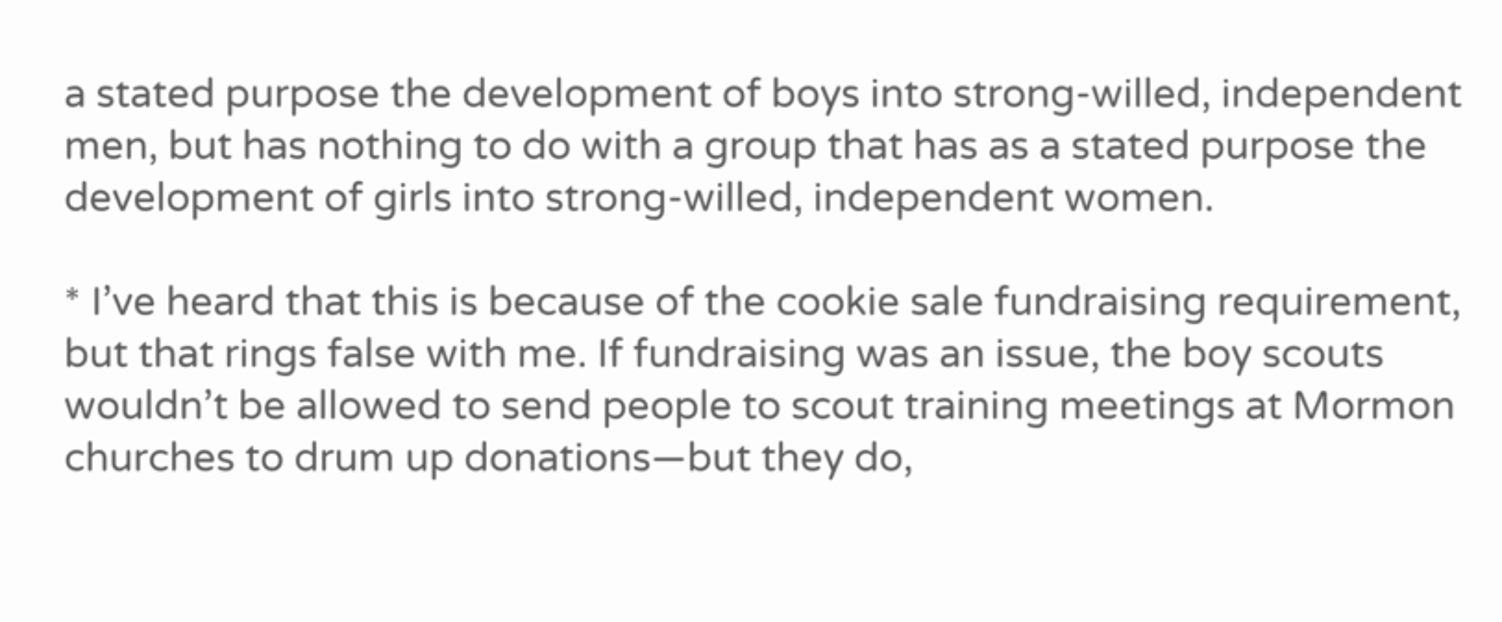a stated purpose the development of boys into strong-willed, independent men, but has nothing to do with a group that has as a stated purpose the development of girls into strong-willed, independent women.

* I’ve heard that this is because of the cookie sale fundraising requirement, but that rings false with me. If fundraising was an issue, the boy scouts wouldn’t be allowed to send people to scout training meetings at Mormon churches to drum up donations—but they do,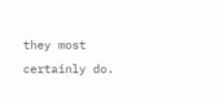they most certainly do.